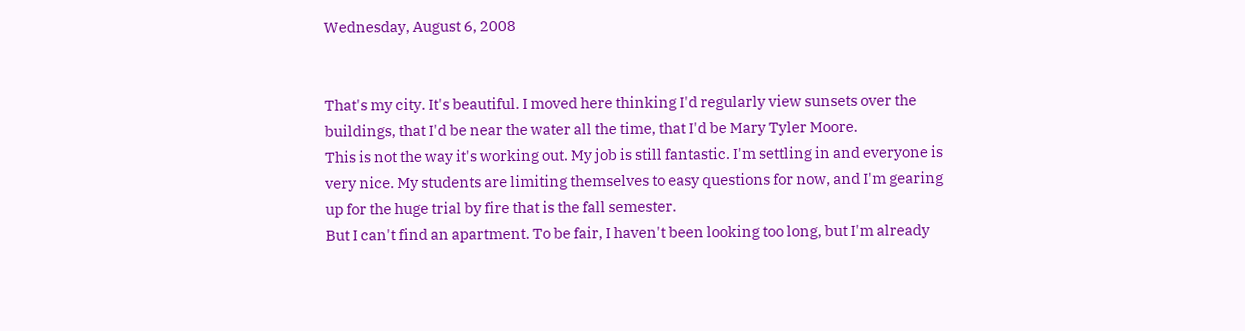Wednesday, August 6, 2008


That's my city. It's beautiful. I moved here thinking I'd regularly view sunsets over the buildings, that I'd be near the water all the time, that I'd be Mary Tyler Moore.
This is not the way it's working out. My job is still fantastic. I'm settling in and everyone is very nice. My students are limiting themselves to easy questions for now, and I'm gearing up for the huge trial by fire that is the fall semester.
But I can't find an apartment. To be fair, I haven't been looking too long, but I'm already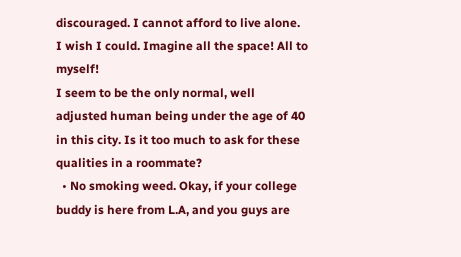discouraged. I cannot afford to live alone. I wish I could. Imagine all the space! All to myself!
I seem to be the only normal, well adjusted human being under the age of 40 in this city. Is it too much to ask for these qualities in a roommate?
  • No smoking weed. Okay, if your college buddy is here from L.A, and you guys are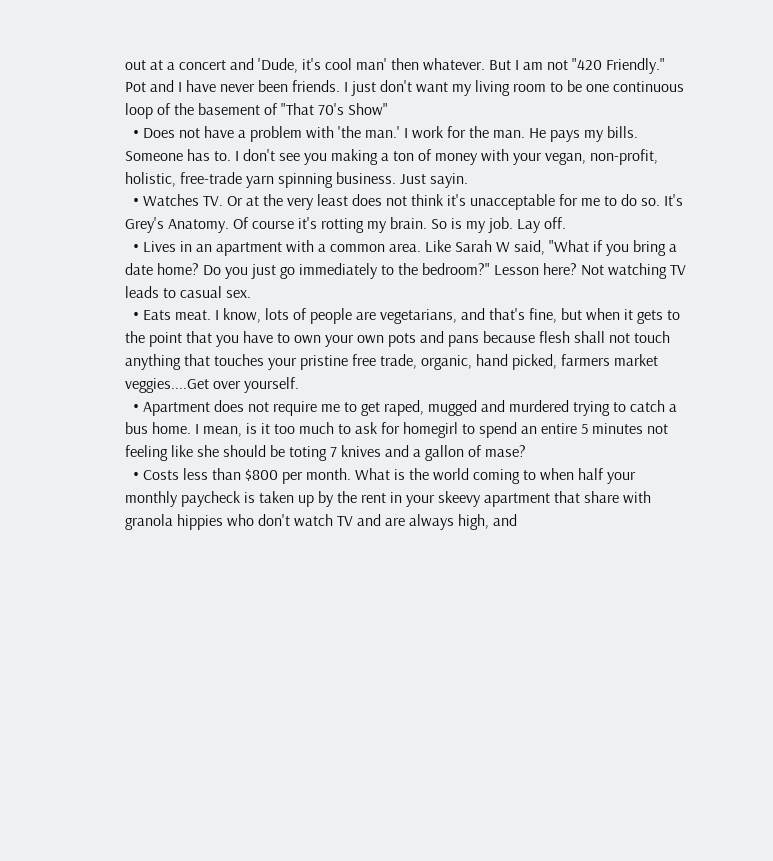out at a concert and 'Dude, it's cool man' then whatever. But I am not "420 Friendly." Pot and I have never been friends. I just don't want my living room to be one continuous loop of the basement of "That 70's Show"
  • Does not have a problem with 'the man.' I work for the man. He pays my bills. Someone has to. I don't see you making a ton of money with your vegan, non-profit, holistic, free-trade yarn spinning business. Just sayin.
  • Watches TV. Or at the very least does not think it's unacceptable for me to do so. It's Grey's Anatomy. Of course it's rotting my brain. So is my job. Lay off.
  • Lives in an apartment with a common area. Like Sarah W said, "What if you bring a date home? Do you just go immediately to the bedroom?" Lesson here? Not watching TV leads to casual sex.
  • Eats meat. I know, lots of people are vegetarians, and that's fine, but when it gets to the point that you have to own your own pots and pans because flesh shall not touch anything that touches your pristine free trade, organic, hand picked, farmers market veggies....Get over yourself.
  • Apartment does not require me to get raped, mugged and murdered trying to catch a bus home. I mean, is it too much to ask for homegirl to spend an entire 5 minutes not feeling like she should be toting 7 knives and a gallon of mase?
  • Costs less than $800 per month. What is the world coming to when half your monthly paycheck is taken up by the rent in your skeevy apartment that share with granola hippies who don't watch TV and are always high, and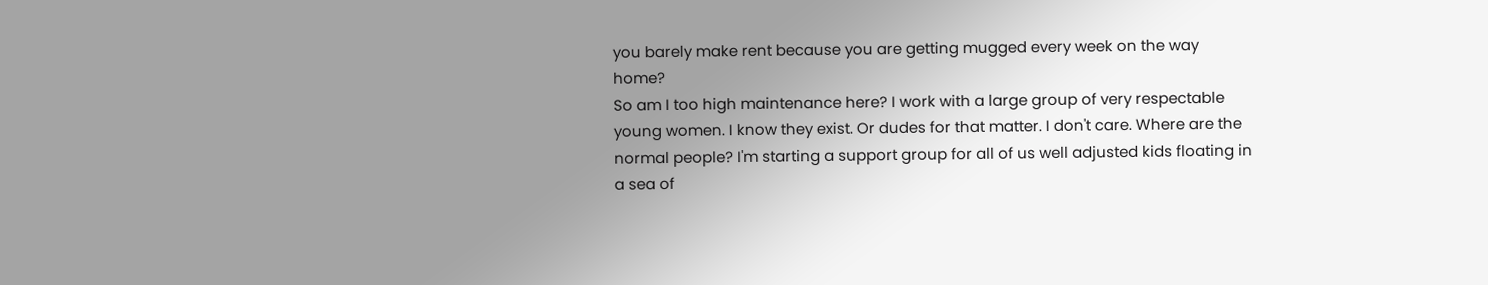you barely make rent because you are getting mugged every week on the way home?
So am I too high maintenance here? I work with a large group of very respectable young women. I know they exist. Or dudes for that matter. I don't care. Where are the normal people? I'm starting a support group for all of us well adjusted kids floating in a sea of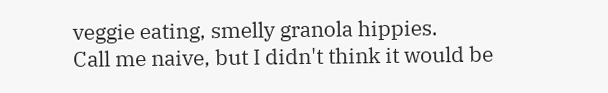veggie eating, smelly granola hippies.
Call me naive, but I didn't think it would be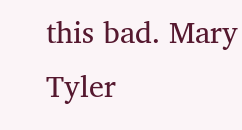this bad. Mary Tyler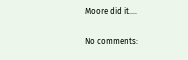Moore did it....

No comments: